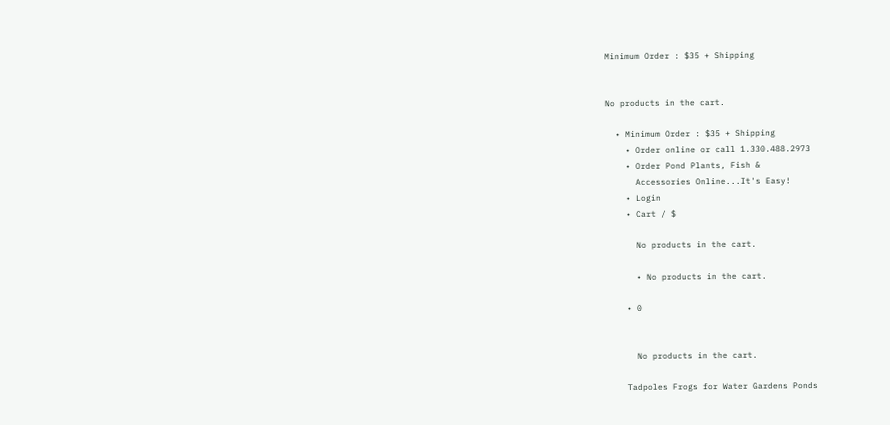Minimum Order : $35 + Shipping


No products in the cart.

  • Minimum Order : $35 + Shipping
    • Order online or call 1.330.488.2973
    • Order Pond Plants, Fish &
      Accessories Online...It's Easy!
    • Login
    • Cart / $

      No products in the cart.

      • No products in the cart.

    • 0


      No products in the cart.

    Tadpoles Frogs for Water Gardens Ponds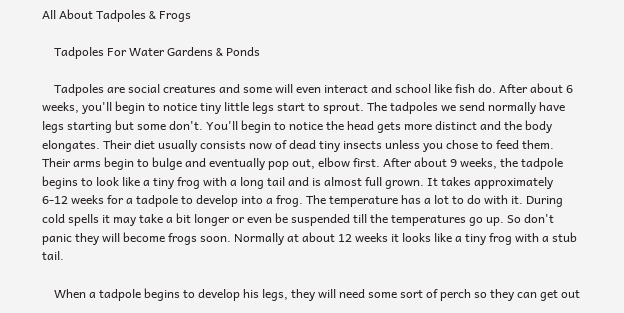All About Tadpoles & Frogs

    Tadpoles For Water Gardens & Ponds

    Tadpoles are social creatures and some will even interact and school like fish do. After about 6 weeks, you'll begin to notice tiny little legs start to sprout. The tadpoles we send normally have legs starting but some don't. You'll begin to notice the head gets more distinct and the body elongates. Their diet usually consists now of dead tiny insects unless you chose to feed them. Their arms begin to bulge and eventually pop out, elbow first. After about 9 weeks, the tadpole begins to look like a tiny frog with a long tail and is almost full grown. It takes approximately 6-12 weeks for a tadpole to develop into a frog. The temperature has a lot to do with it. During cold spells it may take a bit longer or even be suspended till the temperatures go up. So don't panic they will become frogs soon. Normally at about 12 weeks it looks like a tiny frog with a stub tail.

    When a tadpole begins to develop his legs, they will need some sort of perch so they can get out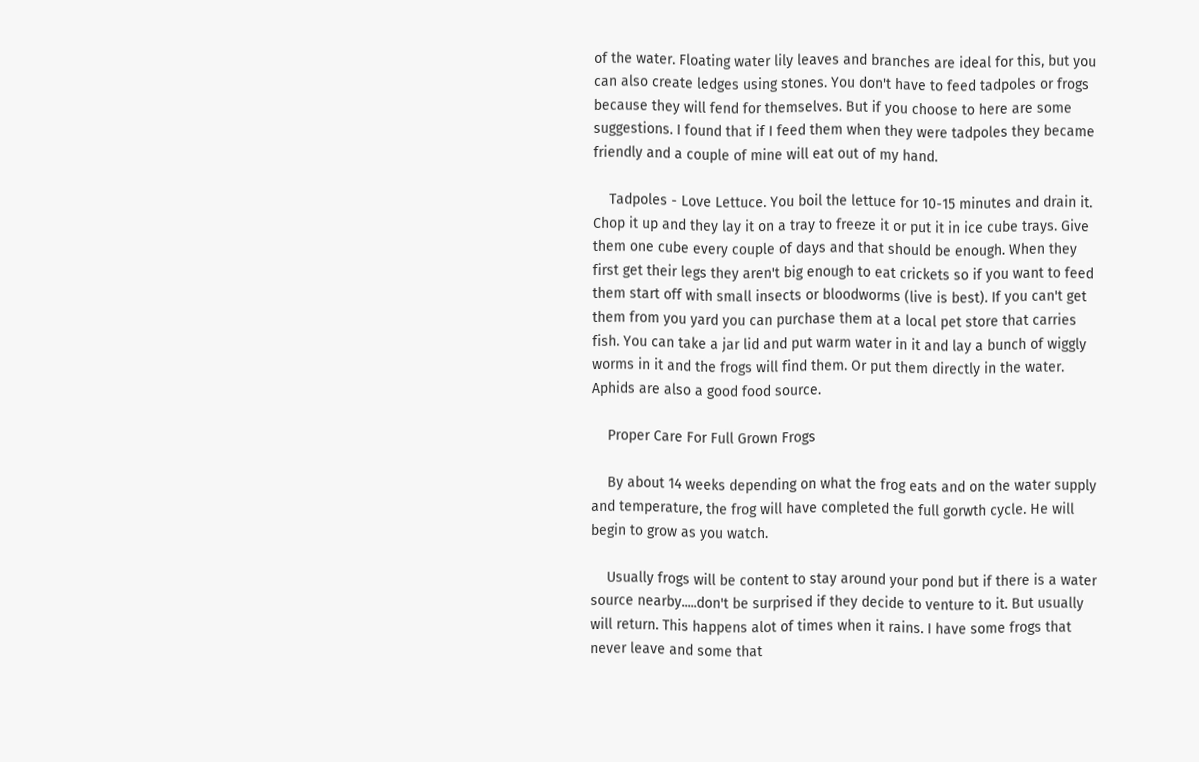of the water. Floating water lily leaves and branches are ideal for this, but you can also create ledges using stones. You don't have to feed tadpoles or frogs because they will fend for themselves. But if you choose to here are some suggestions. I found that if I feed them when they were tadpoles they became friendly and a couple of mine will eat out of my hand.

    Tadpoles - Love Lettuce. You boil the lettuce for 10-15 minutes and drain it. Chop it up and they lay it on a tray to freeze it or put it in ice cube trays. Give them one cube every couple of days and that should be enough. When they first get their legs they aren't big enough to eat crickets so if you want to feed them start off with small insects or bloodworms (live is best). If you can't get them from you yard you can purchase them at a local pet store that carries fish. You can take a jar lid and put warm water in it and lay a bunch of wiggly worms in it and the frogs will find them. Or put them directly in the water. Aphids are also a good food source.

    Proper Care For Full Grown Frogs

    By about 14 weeks depending on what the frog eats and on the water supply and temperature, the frog will have completed the full gorwth cycle. He will begin to grow as you watch.

    Usually frogs will be content to stay around your pond but if there is a water source nearby.....don't be surprised if they decide to venture to it. But usually will return. This happens alot of times when it rains. I have some frogs that never leave and some that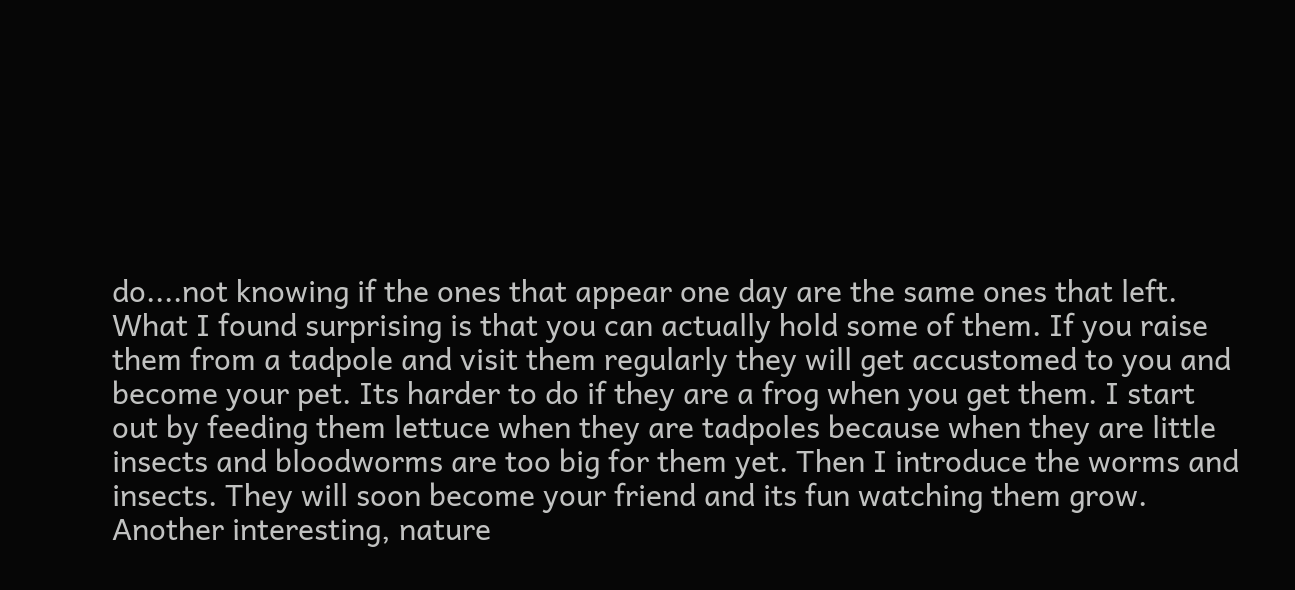do....not knowing if the ones that appear one day are the same ones that left. What I found surprising is that you can actually hold some of them. If you raise them from a tadpole and visit them regularly they will get accustomed to you and become your pet. Its harder to do if they are a frog when you get them. I start out by feeding them lettuce when they are tadpoles because when they are little insects and bloodworms are too big for them yet. Then I introduce the worms and insects. They will soon become your friend and its fun watching them grow. Another interesting, nature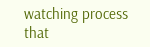watching process that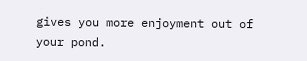gives you more enjoyment out of your pond.